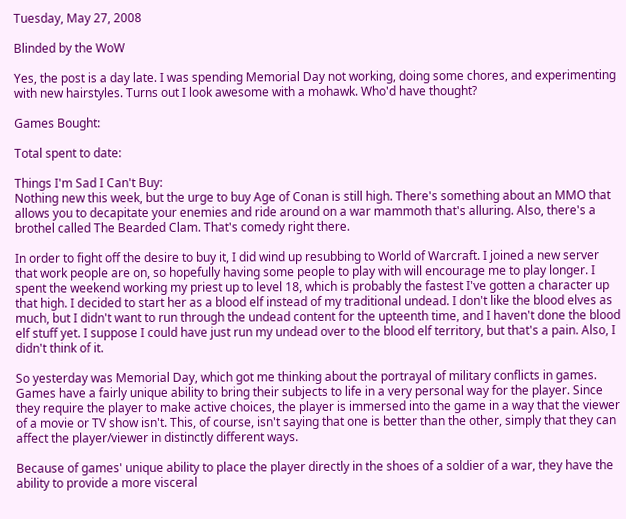Tuesday, May 27, 2008

Blinded by the WoW

Yes, the post is a day late. I was spending Memorial Day not working, doing some chores, and experimenting with new hairstyles. Turns out I look awesome with a mohawk. Who'd have thought?

Games Bought:

Total spent to date:

Things I'm Sad I Can't Buy:
Nothing new this week, but the urge to buy Age of Conan is still high. There's something about an MMO that allows you to decapitate your enemies and ride around on a war mammoth that's alluring. Also, there's a brothel called The Bearded Clam. That's comedy right there.

In order to fight off the desire to buy it, I did wind up resubbing to World of Warcraft. I joined a new server that work people are on, so hopefully having some people to play with will encourage me to play longer. I spent the weekend working my priest up to level 18, which is probably the fastest I've gotten a character up that high. I decided to start her as a blood elf instead of my traditional undead. I don't like the blood elves as much, but I didn't want to run through the undead content for the upteenth time, and I haven't done the blood elf stuff yet. I suppose I could have just run my undead over to the blood elf territory, but that's a pain. Also, I didn't think of it.

So yesterday was Memorial Day, which got me thinking about the portrayal of military conflicts in games. Games have a fairly unique ability to bring their subjects to life in a very personal way for the player. Since they require the player to make active choices, the player is immersed into the game in a way that the viewer of a movie or TV show isn't. This, of course, isn't saying that one is better than the other, simply that they can affect the player/viewer in distinctly different ways.

Because of games' unique ability to place the player directly in the shoes of a soldier of a war, they have the ability to provide a more visceral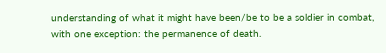understanding of what it might have been/be to be a soldier in combat, with one exception: the permanence of death.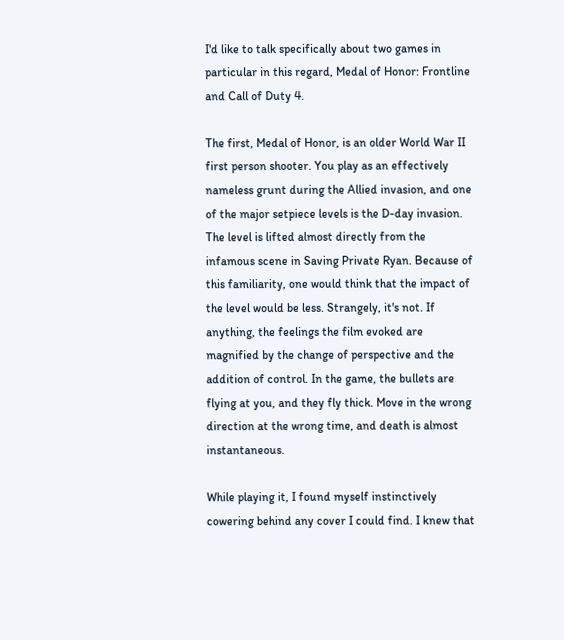I'd like to talk specifically about two games in particular in this regard, Medal of Honor: Frontline and Call of Duty 4.

The first, Medal of Honor, is an older World War II first person shooter. You play as an effectively nameless grunt during the Allied invasion, and one of the major setpiece levels is the D-day invasion. The level is lifted almost directly from the infamous scene in Saving Private Ryan. Because of this familiarity, one would think that the impact of the level would be less. Strangely, it's not. If anything, the feelings the film evoked are magnified by the change of perspective and the addition of control. In the game, the bullets are flying at you, and they fly thick. Move in the wrong direction at the wrong time, and death is almost instantaneous.

While playing it, I found myself instinctively cowering behind any cover I could find. I knew that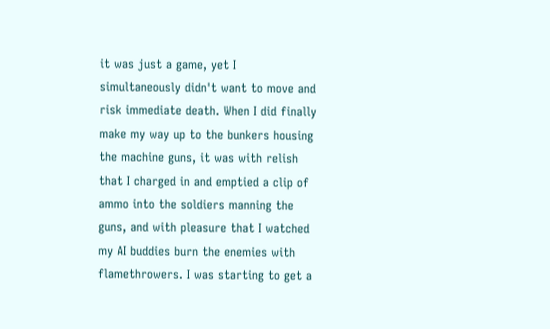it was just a game, yet I simultaneously didn't want to move and risk immediate death. When I did finally make my way up to the bunkers housing the machine guns, it was with relish that I charged in and emptied a clip of ammo into the soldiers manning the guns, and with pleasure that I watched my AI buddies burn the enemies with flamethrowers. I was starting to get a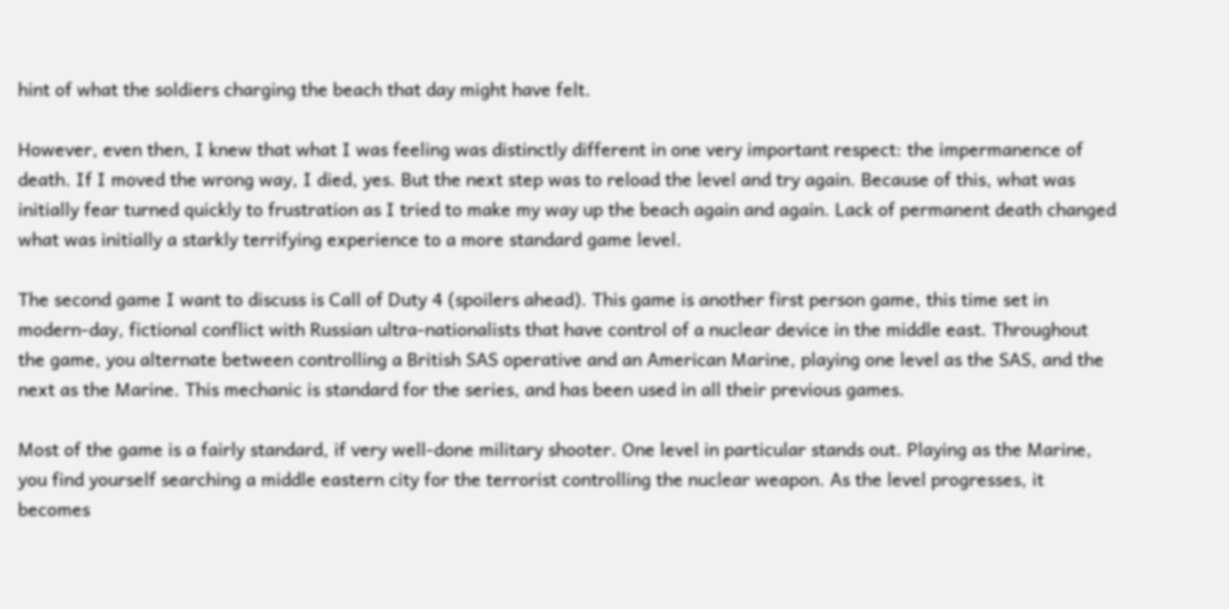hint of what the soldiers charging the beach that day might have felt.

However, even then, I knew that what I was feeling was distinctly different in one very important respect: the impermanence of death. If I moved the wrong way, I died, yes. But the next step was to reload the level and try again. Because of this, what was initially fear turned quickly to frustration as I tried to make my way up the beach again and again. Lack of permanent death changed what was initially a starkly terrifying experience to a more standard game level.

The second game I want to discuss is Call of Duty 4 (spoilers ahead). This game is another first person game, this time set in modern-day, fictional conflict with Russian ultra-nationalists that have control of a nuclear device in the middle east. Throughout the game, you alternate between controlling a British SAS operative and an American Marine, playing one level as the SAS, and the next as the Marine. This mechanic is standard for the series, and has been used in all their previous games.

Most of the game is a fairly standard, if very well-done military shooter. One level in particular stands out. Playing as the Marine, you find yourself searching a middle eastern city for the terrorist controlling the nuclear weapon. As the level progresses, it becomes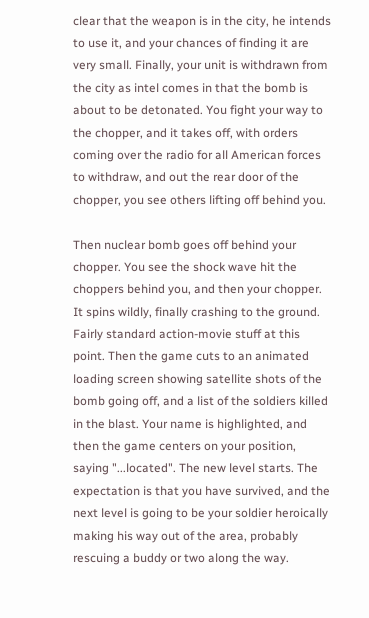clear that the weapon is in the city, he intends to use it, and your chances of finding it are very small. Finally, your unit is withdrawn from the city as intel comes in that the bomb is about to be detonated. You fight your way to the chopper, and it takes off, with orders coming over the radio for all American forces to withdraw, and out the rear door of the chopper, you see others lifting off behind you.

Then nuclear bomb goes off behind your chopper. You see the shock wave hit the choppers behind you, and then your chopper. It spins wildly, finally crashing to the ground. Fairly standard action-movie stuff at this point. Then the game cuts to an animated loading screen showing satellite shots of the bomb going off, and a list of the soldiers killed in the blast. Your name is highlighted, and then the game centers on your position, saying "...located". The new level starts. The expectation is that you have survived, and the next level is going to be your soldier heroically making his way out of the area, probably rescuing a buddy or two along the way.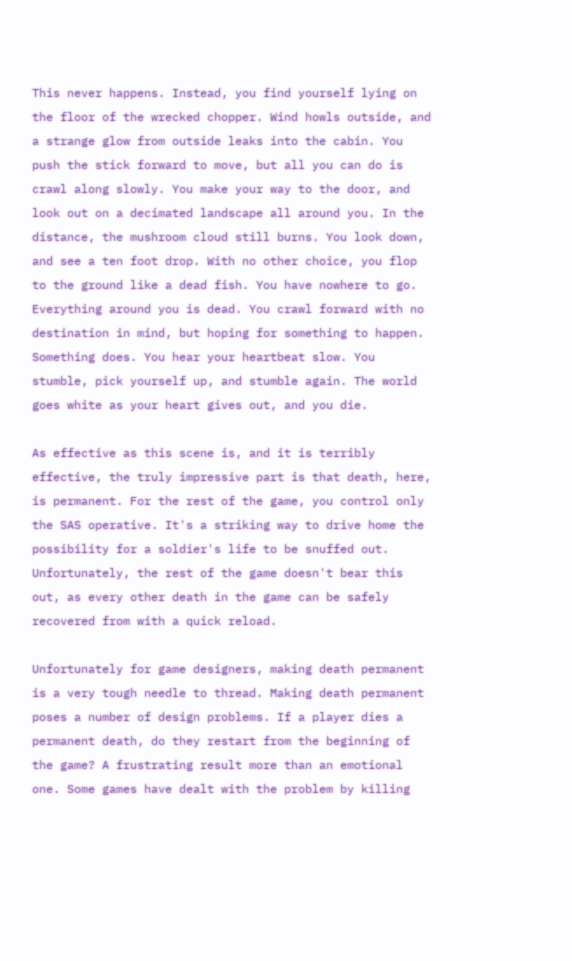This never happens. Instead, you find yourself lying on the floor of the wrecked chopper. Wind howls outside, and a strange glow from outside leaks into the cabin. You push the stick forward to move, but all you can do is crawl along slowly. You make your way to the door, and look out on a decimated landscape all around you. In the distance, the mushroom cloud still burns. You look down, and see a ten foot drop. With no other choice, you flop to the ground like a dead fish. You have nowhere to go. Everything around you is dead. You crawl forward with no destination in mind, but hoping for something to happen. Something does. You hear your heartbeat slow. You stumble, pick yourself up, and stumble again. The world goes white as your heart gives out, and you die.

As effective as this scene is, and it is terribly effective, the truly impressive part is that death, here, is permanent. For the rest of the game, you control only the SAS operative. It's a striking way to drive home the possibility for a soldier's life to be snuffed out. Unfortunately, the rest of the game doesn't bear this out, as every other death in the game can be safely recovered from with a quick reload.

Unfortunately for game designers, making death permanent is a very tough needle to thread. Making death permanent poses a number of design problems. If a player dies a permanent death, do they restart from the beginning of the game? A frustrating result more than an emotional one. Some games have dealt with the problem by killing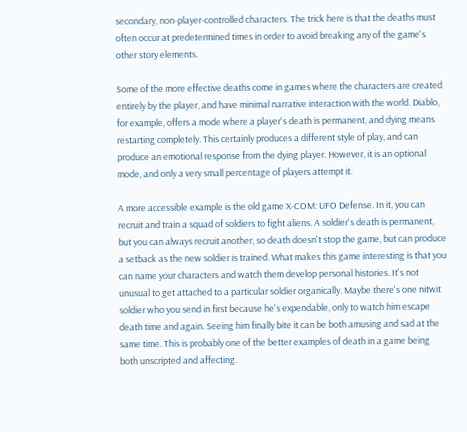secondary, non-player-controlled characters. The trick here is that the deaths must often occur at predetermined times in order to avoid breaking any of the game's other story elements.

Some of the more effective deaths come in games where the characters are created entirely by the player, and have minimal narrative interaction with the world. Diablo, for example, offers a mode where a player's death is permanent, and dying means restarting completely. This certainly produces a different style of play, and can produce an emotional response from the dying player. However, it is an optional mode, and only a very small percentage of players attempt it.

A more accessible example is the old game X-COM: UFO Defense. In it, you can recruit and train a squad of soldiers to fight aliens. A soldier's death is permanent, but you can always recruit another, so death doesn't stop the game, but can produce a setback as the new soldier is trained. What makes this game interesting is that you can name your characters and watch them develop personal histories. It's not unusual to get attached to a particular soldier organically. Maybe there's one nitwit soldier who you send in first because he's expendable, only to watch him escape death time and again. Seeing him finally bite it can be both amusing and sad at the same time. This is probably one of the better examples of death in a game being both unscripted and affecting.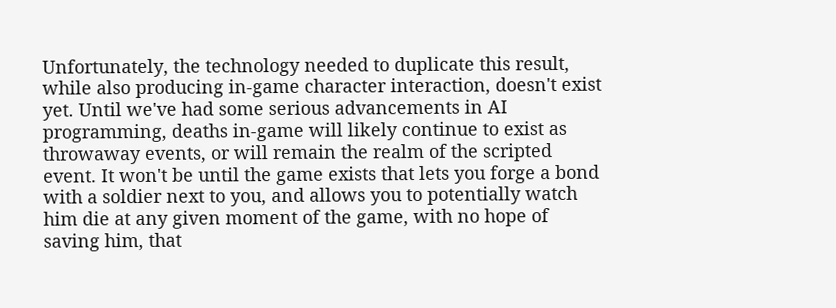Unfortunately, the technology needed to duplicate this result, while also producing in-game character interaction, doesn't exist yet. Until we've had some serious advancements in AI programming, deaths in-game will likely continue to exist as throwaway events, or will remain the realm of the scripted event. It won't be until the game exists that lets you forge a bond with a soldier next to you, and allows you to potentially watch him die at any given moment of the game, with no hope of saving him, that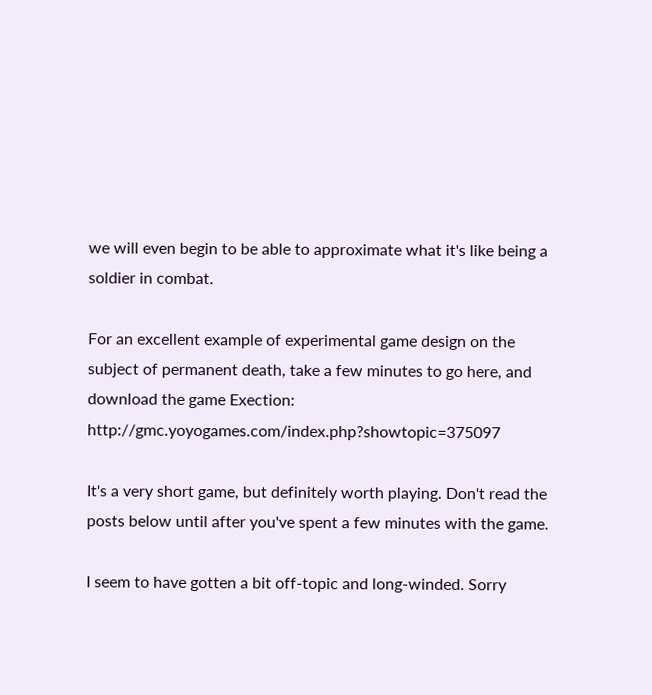we will even begin to be able to approximate what it's like being a soldier in combat.

For an excellent example of experimental game design on the subject of permanent death, take a few minutes to go here, and download the game Exection: http://gmc.yoyogames.com/index.php?showtopic=375097

It's a very short game, but definitely worth playing. Don't read the posts below until after you've spent a few minutes with the game.

I seem to have gotten a bit off-topic and long-winded. Sorry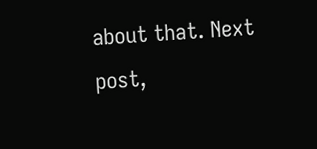about that. Next post,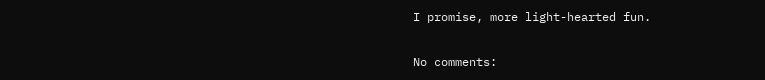I promise, more light-hearted fun.

No comments: